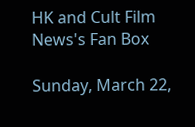HK and Cult Film News's Fan Box

Sunday, March 22,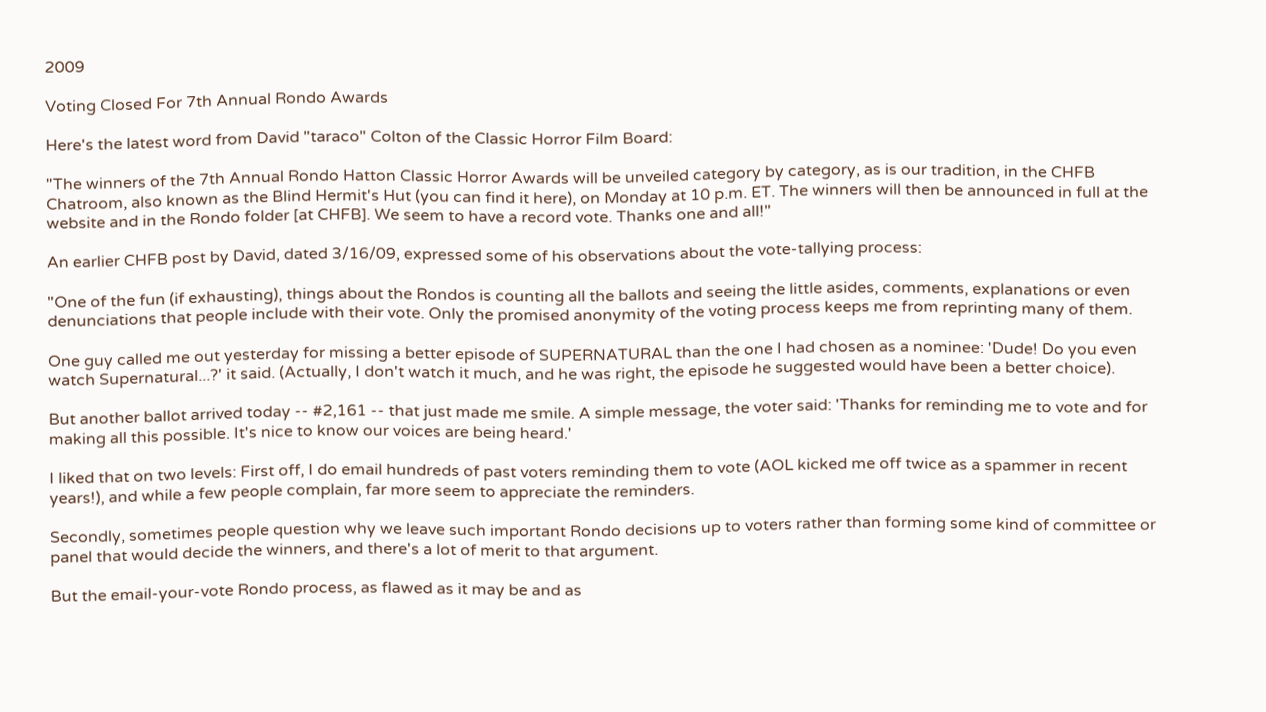2009

Voting Closed For 7th Annual Rondo Awards

Here's the latest word from David "taraco" Colton of the Classic Horror Film Board:

"The winners of the 7th Annual Rondo Hatton Classic Horror Awards will be unveiled category by category, as is our tradition, in the CHFB Chatroom, also known as the Blind Hermit's Hut (you can find it here), on Monday at 10 p.m. ET. The winners will then be announced in full at the website and in the Rondo folder [at CHFB]. We seem to have a record vote. Thanks one and all!"

An earlier CHFB post by David, dated 3/16/09, expressed some of his observations about the vote-tallying process:

"One of the fun (if exhausting), things about the Rondos is counting all the ballots and seeing the little asides, comments, explanations or even denunciations that people include with their vote. Only the promised anonymity of the voting process keeps me from reprinting many of them.

One guy called me out yesterday for missing a better episode of SUPERNATURAL than the one I had chosen as a nominee: 'Dude! Do you even watch Supernatural...?' it said. (Actually, I don't watch it much, and he was right, the episode he suggested would have been a better choice).

But another ballot arrived today -- #2,161 -- that just made me smile. A simple message, the voter said: 'Thanks for reminding me to vote and for making all this possible. It's nice to know our voices are being heard.'

I liked that on two levels: First off, I do email hundreds of past voters reminding them to vote (AOL kicked me off twice as a spammer in recent years!), and while a few people complain, far more seem to appreciate the reminders.

Secondly, sometimes people question why we leave such important Rondo decisions up to voters rather than forming some kind of committee or panel that would decide the winners, and there's a lot of merit to that argument.

But the email-your-vote Rondo process, as flawed as it may be and as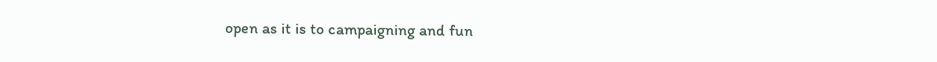open as it is to campaigning and fun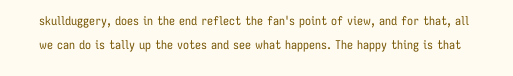skullduggery, does in the end reflect the fan's point of view, and for that, all we can do is tally up the votes and see what happens. The happy thing is that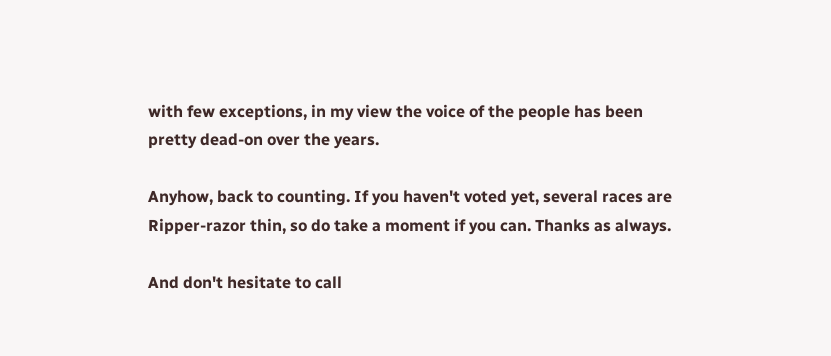with few exceptions, in my view the voice of the people has been pretty dead-on over the years.

Anyhow, back to counting. If you haven't voted yet, several races are Ripper-razor thin, so do take a moment if you can. Thanks as always.

And don't hesitate to call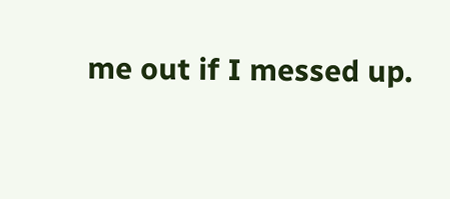me out if I messed up.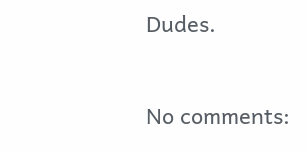Dudes.


No comments: